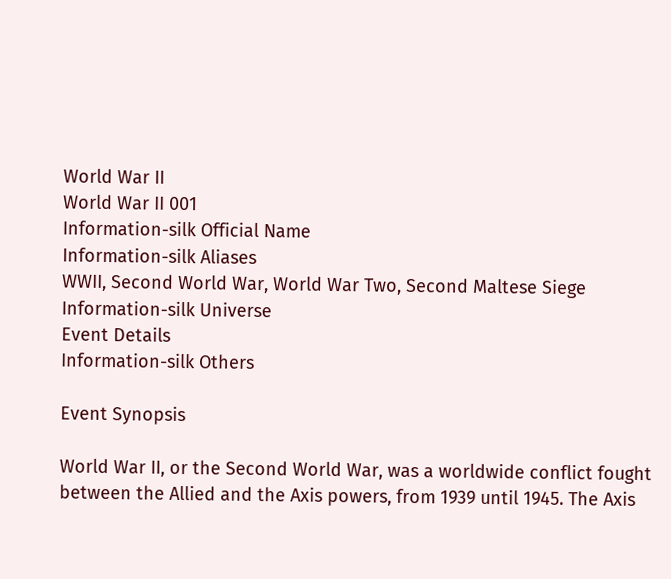World War II
World War II 001
Information-silk Official Name
Information-silk Aliases
WWII, Second World War, World War Two, Second Maltese Siege
Information-silk Universe
Event Details
Information-silk Others

Event Synopsis

World War II, or the Second World War, was a worldwide conflict fought between the Allied and the Axis powers, from 1939 until 1945. The Axis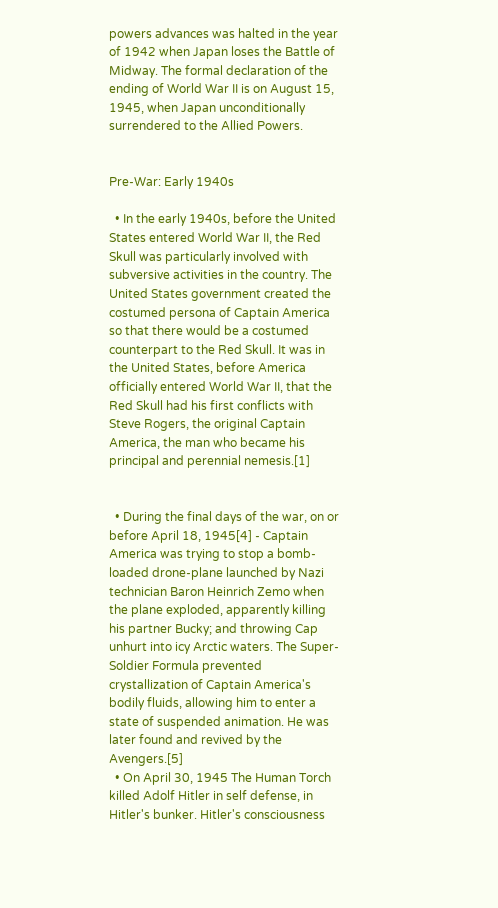powers advances was halted in the year of 1942 when Japan loses the Battle of Midway. The formal declaration of the ending of World War II is on August 15, 1945, when Japan unconditionally surrendered to the Allied Powers.


Pre-War: Early 1940s

  • In the early 1940s, before the United States entered World War II, the Red Skull was particularly involved with subversive activities in the country. The United States government created the costumed persona of Captain America so that there would be a costumed counterpart to the Red Skull. It was in the United States, before America officially entered World War II, that the Red Skull had his first conflicts with Steve Rogers, the original Captain America, the man who became his principal and perennial nemesis.[1]


  • During the final days of the war, on or before April 18, 1945[4] - Captain America was trying to stop a bomb-loaded drone-plane launched by Nazi technician Baron Heinrich Zemo when the plane exploded, apparently killing his partner Bucky; and throwing Cap unhurt into icy Arctic waters. The Super-Soldier Formula prevented crystallization of Captain America's bodily fluids, allowing him to enter a state of suspended animation. He was later found and revived by the Avengers.[5]
  • On April 30, 1945 The Human Torch killed Adolf Hitler in self defense, in Hitler's bunker. Hitler's consciousness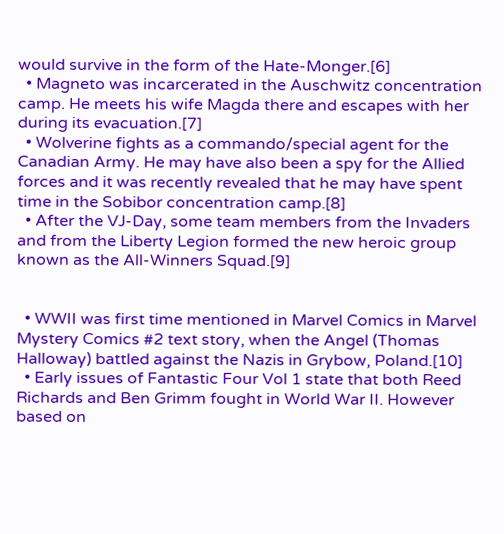would survive in the form of the Hate-Monger.[6]
  • Magneto was incarcerated in the Auschwitz concentration camp. He meets his wife Magda there and escapes with her during its evacuation.[7]
  • Wolverine fights as a commando/special agent for the Canadian Army. He may have also been a spy for the Allied forces and it was recently revealed that he may have spent time in the Sobibor concentration camp.[8]
  • After the VJ-Day, some team members from the Invaders and from the Liberty Legion formed the new heroic group known as the All-Winners Squad.[9]


  • WWII was first time mentioned in Marvel Comics in Marvel Mystery Comics #2 text story, when the Angel (Thomas Halloway) battled against the Nazis in Grybow, Poland.[10]
  • Early issues of Fantastic Four Vol 1 state that both Reed Richards and Ben Grimm fought in World War II. However based on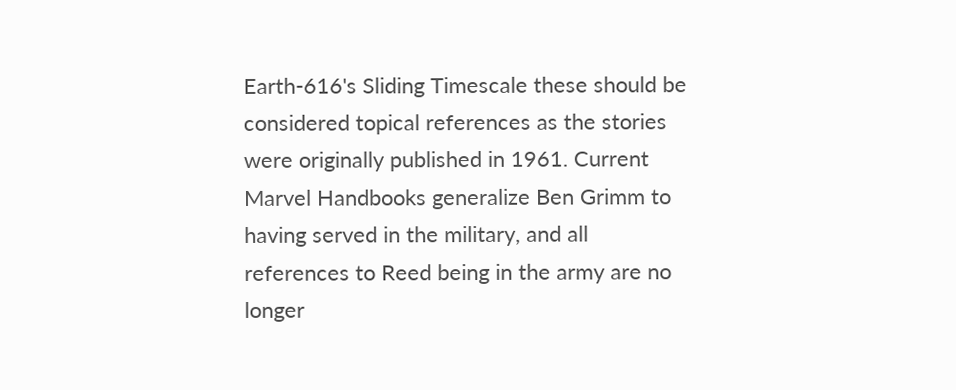Earth-616's Sliding Timescale these should be considered topical references as the stories were originally published in 1961. Current Marvel Handbooks generalize Ben Grimm to having served in the military, and all references to Reed being in the army are no longer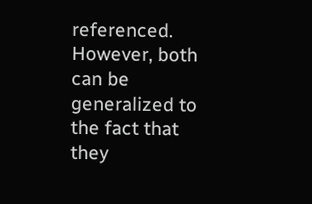referenced. However, both can be generalized to the fact that they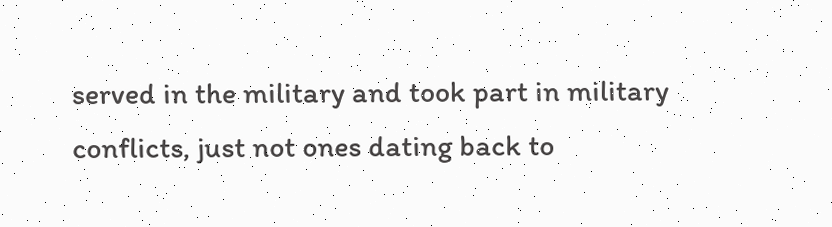served in the military and took part in military conflicts, just not ones dating back to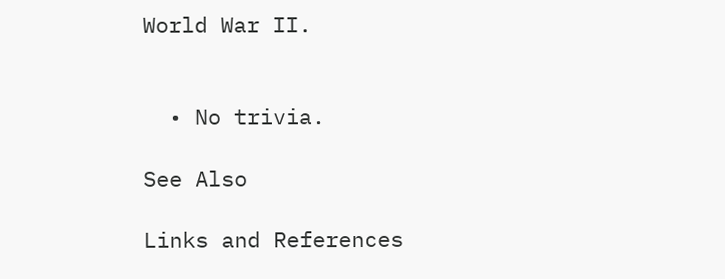World War II.


  • No trivia.

See Also

Links and References